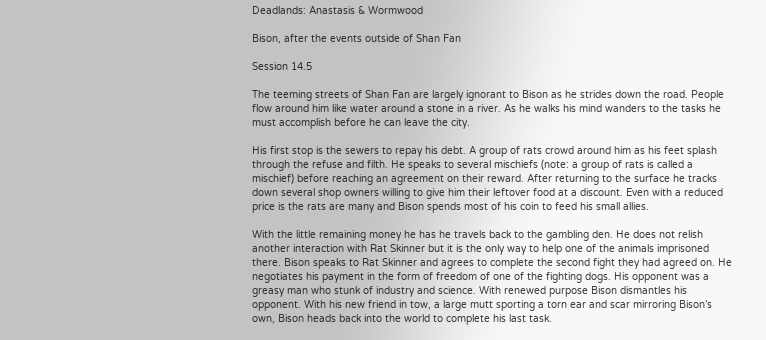Deadlands: Anastasis & Wormwood

Bison, after the events outside of Shan Fan

Session 14.5

The teeming streets of Shan Fan are largely ignorant to Bison as he strides down the road. People flow around him like water around a stone in a river. As he walks his mind wanders to the tasks he must accomplish before he can leave the city.

His first stop is the sewers to repay his debt. A group of rats crowd around him as his feet splash through the refuse and filth. He speaks to several mischiefs (note: a group of rats is called a mischief) before reaching an agreement on their reward. After returning to the surface he tracks down several shop owners willing to give him their leftover food at a discount. Even with a reduced price is the rats are many and Bison spends most of his coin to feed his small allies.

With the little remaining money he has he travels back to the gambling den. He does not relish another interaction with Rat Skinner but it is the only way to help one of the animals imprisoned there. Bison speaks to Rat Skinner and agrees to complete the second fight they had agreed on. He negotiates his payment in the form of freedom of one of the fighting dogs. His opponent was a greasy man who stunk of industry and science. With renewed purpose Bison dismantles his opponent. With his new friend in tow, a large mutt sporting a torn ear and scar mirroring Bison’s own, Bison heads back into the world to complete his last task.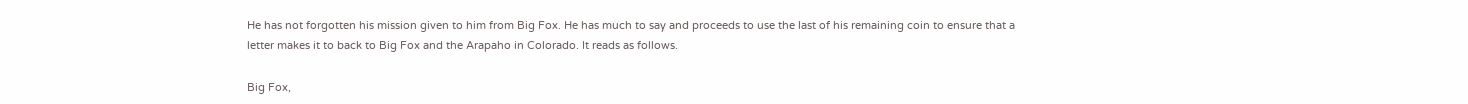He has not forgotten his mission given to him from Big Fox. He has much to say and proceeds to use the last of his remaining coin to ensure that a letter makes it to back to Big Fox and the Arapaho in Colorado. It reads as follows.

Big Fox,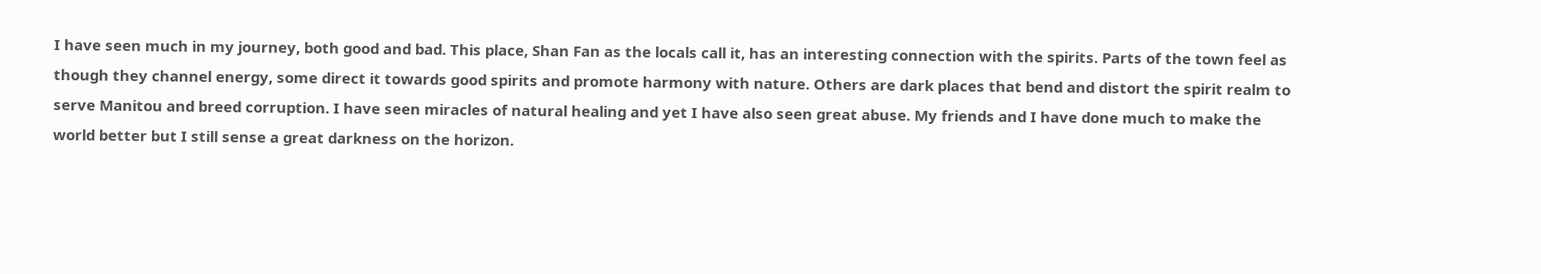I have seen much in my journey, both good and bad. This place, Shan Fan as the locals call it, has an interesting connection with the spirits. Parts of the town feel as though they channel energy, some direct it towards good spirits and promote harmony with nature. Others are dark places that bend and distort the spirit realm to serve Manitou and breed corruption. I have seen miracles of natural healing and yet I have also seen great abuse. My friends and I have done much to make the world better but I still sense a great darkness on the horizon.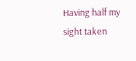Having half my sight taken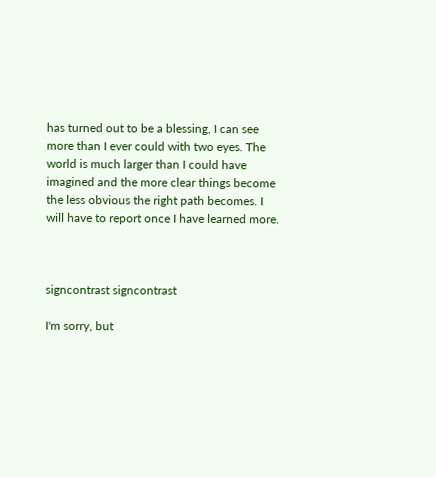has turned out to be a blessing, I can see more than I ever could with two eyes. The world is much larger than I could have imagined and the more clear things become the less obvious the right path becomes. I will have to report once I have learned more.



signcontrast signcontrast

I'm sorry, but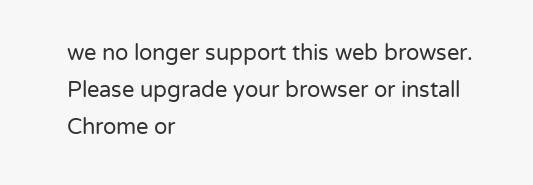we no longer support this web browser. Please upgrade your browser or install Chrome or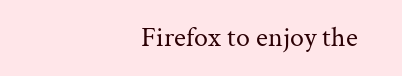Firefox to enjoy the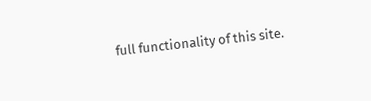full functionality of this site.